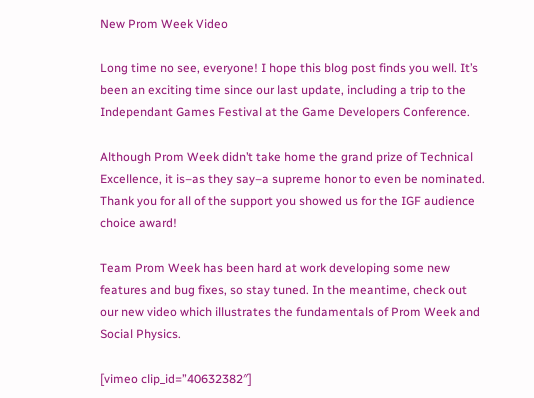New Prom Week Video

Long time no see, everyone! I hope this blog post finds you well. It’s been an exciting time since our last update, including a trip to the Independant Games Festival at the Game Developers Conference.

Although Prom Week didn’t take home the grand prize of Technical Excellence, it is–as they say–a supreme honor to even be nominated. Thank you for all of the support you showed us for the IGF audience choice award!

Team Prom Week has been hard at work developing some new features and bug fixes, so stay tuned. In the meantime, check out our new video which illustrates the fundamentals of Prom Week and Social Physics.

[vimeo clip_id=”40632382″]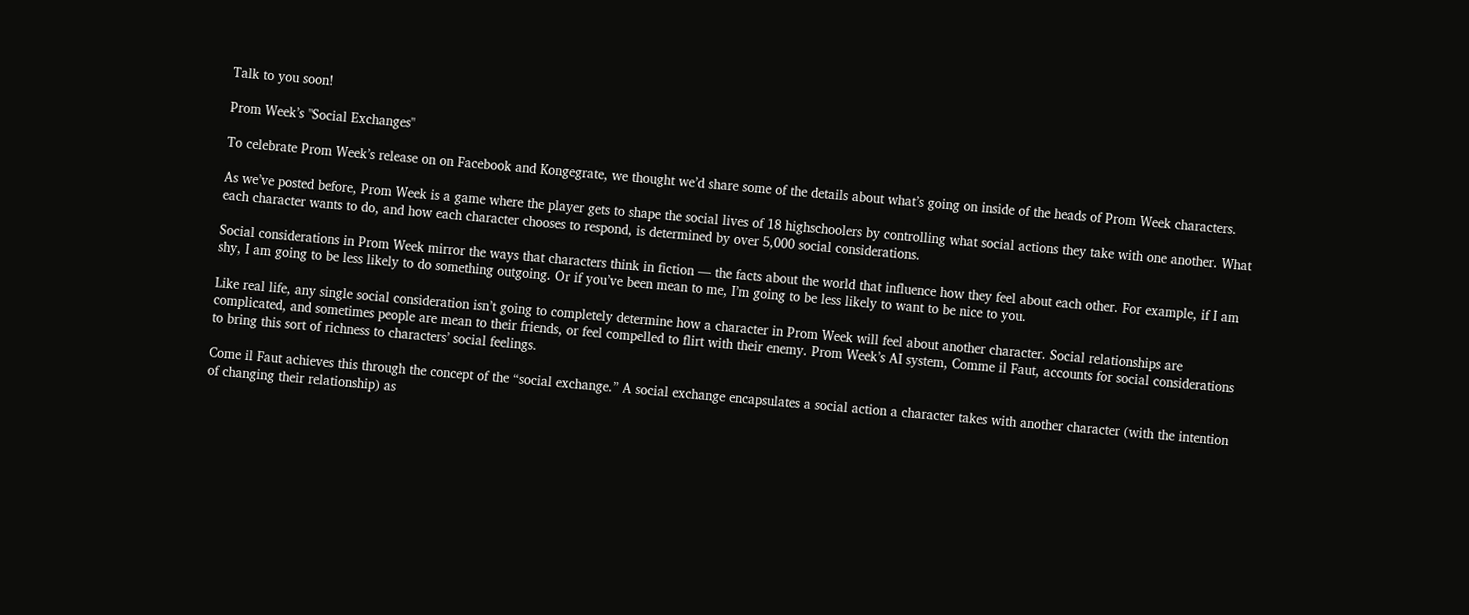Talk to you soon!

Prom Week’s "Social Exchanges"

To celebrate Prom Week’s release on on Facebook and Kongegrate, we thought we’d share some of the details about what’s going on inside of the heads of Prom Week characters.

As we’ve posted before, Prom Week is a game where the player gets to shape the social lives of 18 highschoolers by controlling what social actions they take with one another. What each character wants to do, and how each character chooses to respond, is determined by over 5,000 social considerations.

Social considerations in Prom Week mirror the ways that characters think in fiction — the facts about the world that influence how they feel about each other. For example, if I am shy, I am going to be less likely to do something outgoing. Or if you’ve been mean to me, I’m going to be less likely to want to be nice to you.

Like real life, any single social consideration isn’t going to completely determine how a character in Prom Week will feel about another character. Social relationships are complicated, and sometimes people are mean to their friends, or feel compelled to flirt with their enemy. Prom Week’s AI system, Comme il Faut, accounts for social considerations to bring this sort of richness to characters’ social feelings.

Come il Faut achieves this through the concept of the “social exchange.” A social exchange encapsulates a social action a character takes with another character (with the intention of changing their relationship) as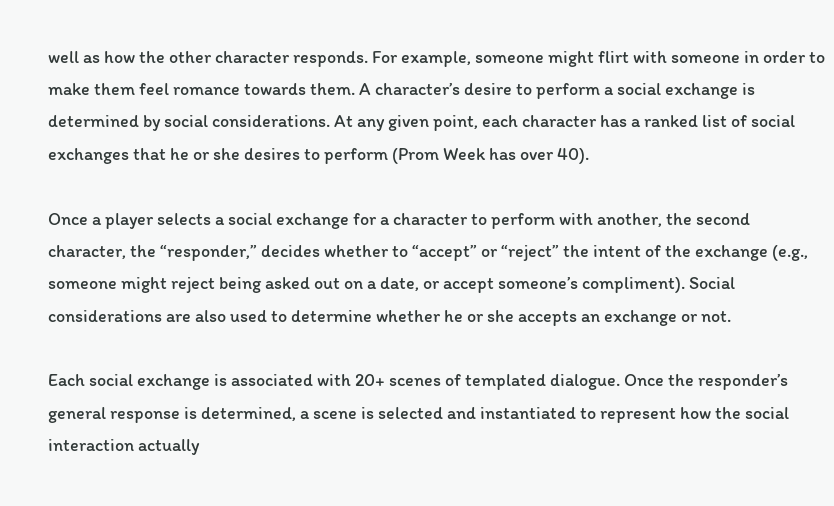well as how the other character responds. For example, someone might flirt with someone in order to make them feel romance towards them. A character’s desire to perform a social exchange is determined by social considerations. At any given point, each character has a ranked list of social exchanges that he or she desires to perform (Prom Week has over 40).

Once a player selects a social exchange for a character to perform with another, the second character, the “responder,” decides whether to “accept” or “reject” the intent of the exchange (e.g., someone might reject being asked out on a date, or accept someone’s compliment). Social considerations are also used to determine whether he or she accepts an exchange or not.

Each social exchange is associated with 20+ scenes of templated dialogue. Once the responder’s general response is determined, a scene is selected and instantiated to represent how the social interaction actually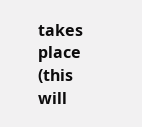takes place (this will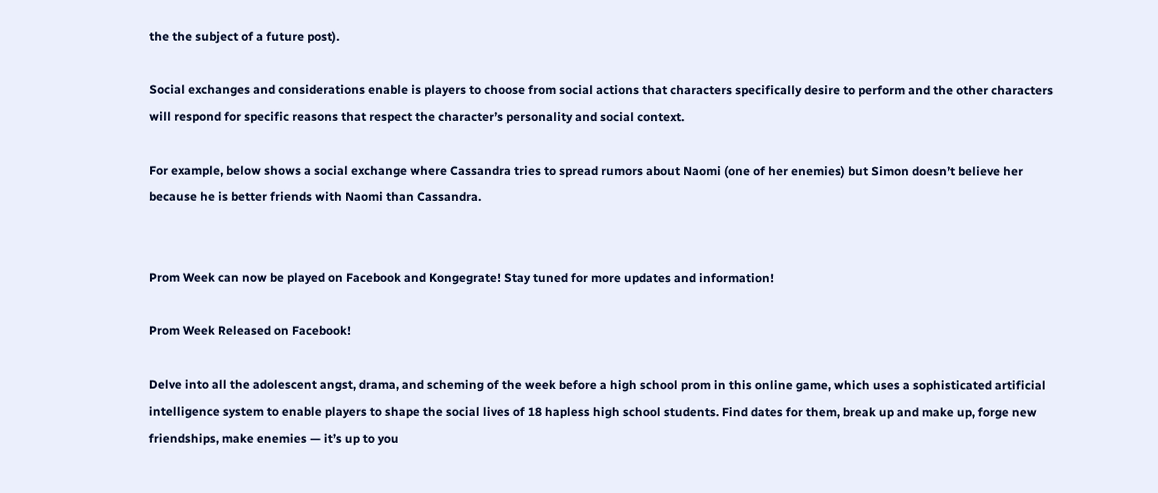the the subject of a future post).

Social exchanges and considerations enable is players to choose from social actions that characters specifically desire to perform and the other characters will respond for specific reasons that respect the character’s personality and social context.

For example, below shows a social exchange where Cassandra tries to spread rumors about Naomi (one of her enemies) but Simon doesn’t believe her because he is better friends with Naomi than Cassandra.


Prom Week can now be played on Facebook and Kongegrate! Stay tuned for more updates and information!

Prom Week Released on Facebook!

Delve into all the adolescent angst, drama, and scheming of the week before a high school prom in this online game, which uses a sophisticated artificial intelligence system to enable players to shape the social lives of 18 hapless high school students. Find dates for them, break up and make up, forge new friendships, make enemies — it’s up to you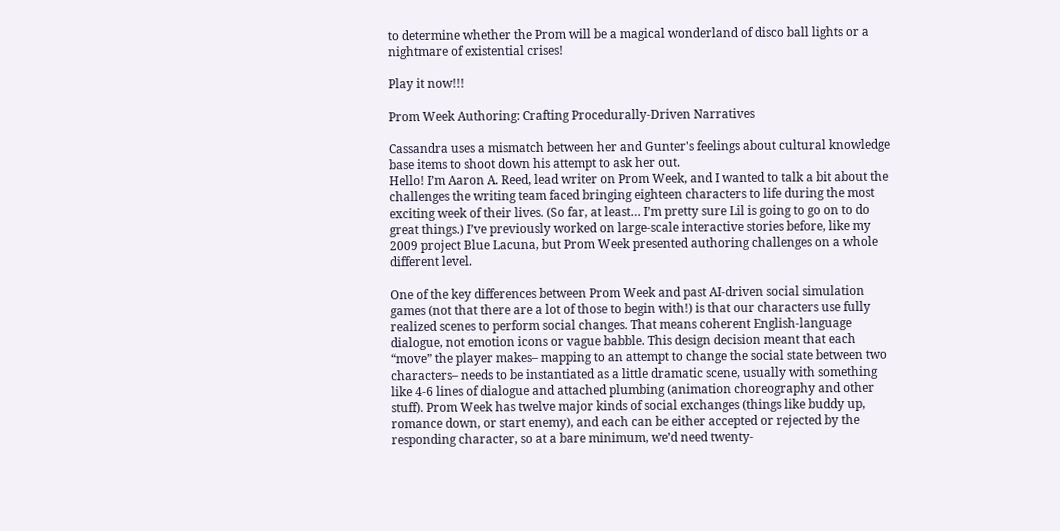to determine whether the Prom will be a magical wonderland of disco ball lights or a nightmare of existential crises!

Play it now!!!

Prom Week Authoring: Crafting Procedurally-Driven Narratives

Cassandra uses a mismatch between her and Gunter's feelings about cultural knowledge base items to shoot down his attempt to ask her out.
Hello! I’m Aaron A. Reed, lead writer on Prom Week, and I wanted to talk a bit about the challenges the writing team faced bringing eighteen characters to life during the most exciting week of their lives. (So far, at least… I’m pretty sure Lil is going to go on to do great things.) I’ve previously worked on large-scale interactive stories before, like my 2009 project Blue Lacuna, but Prom Week presented authoring challenges on a whole different level.

One of the key differences between Prom Week and past AI-driven social simulation games (not that there are a lot of those to begin with!) is that our characters use fully realized scenes to perform social changes. That means coherent English-language dialogue, not emotion icons or vague babble. This design decision meant that each “move” the player makes– mapping to an attempt to change the social state between two characters– needs to be instantiated as a little dramatic scene, usually with something like 4-6 lines of dialogue and attached plumbing (animation choreography and other stuff). Prom Week has twelve major kinds of social exchanges (things like buddy up, romance down, or start enemy), and each can be either accepted or rejected by the responding character, so at a bare minimum, we’d need twenty-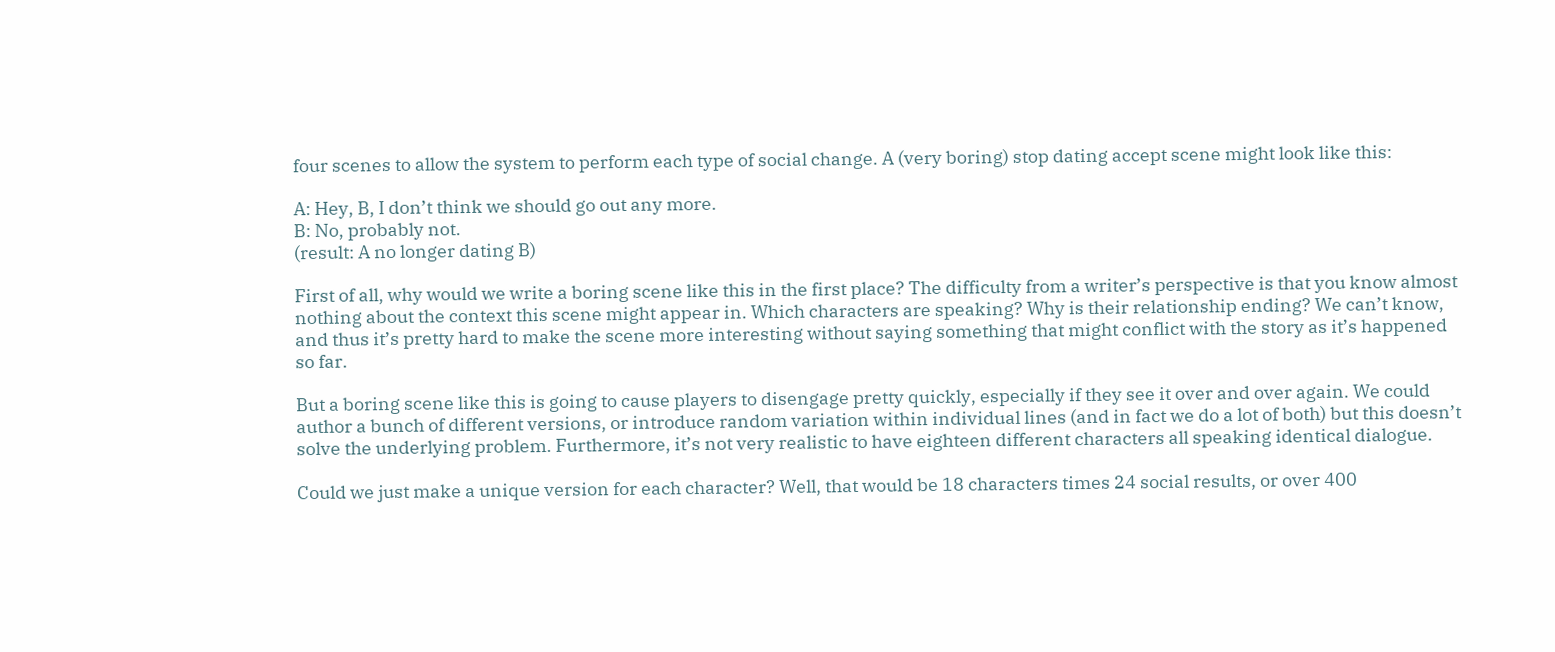four scenes to allow the system to perform each type of social change. A (very boring) stop dating accept scene might look like this:

A: Hey, B, I don’t think we should go out any more.
B: No, probably not.
(result: A no longer dating B)

First of all, why would we write a boring scene like this in the first place? The difficulty from a writer’s perspective is that you know almost nothing about the context this scene might appear in. Which characters are speaking? Why is their relationship ending? We can’t know, and thus it’s pretty hard to make the scene more interesting without saying something that might conflict with the story as it’s happened so far.

But a boring scene like this is going to cause players to disengage pretty quickly, especially if they see it over and over again. We could author a bunch of different versions, or introduce random variation within individual lines (and in fact we do a lot of both) but this doesn’t solve the underlying problem. Furthermore, it’s not very realistic to have eighteen different characters all speaking identical dialogue.

Could we just make a unique version for each character? Well, that would be 18 characters times 24 social results, or over 400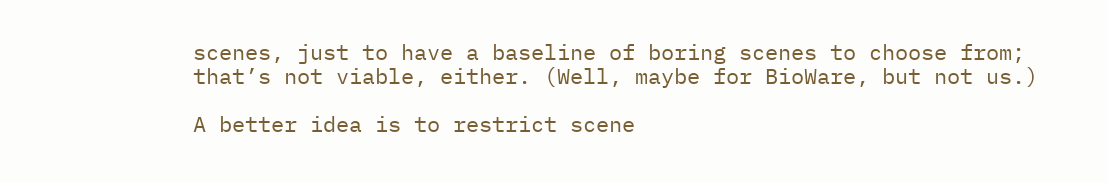scenes, just to have a baseline of boring scenes to choose from; that’s not viable, either. (Well, maybe for BioWare, but not us.)

A better idea is to restrict scene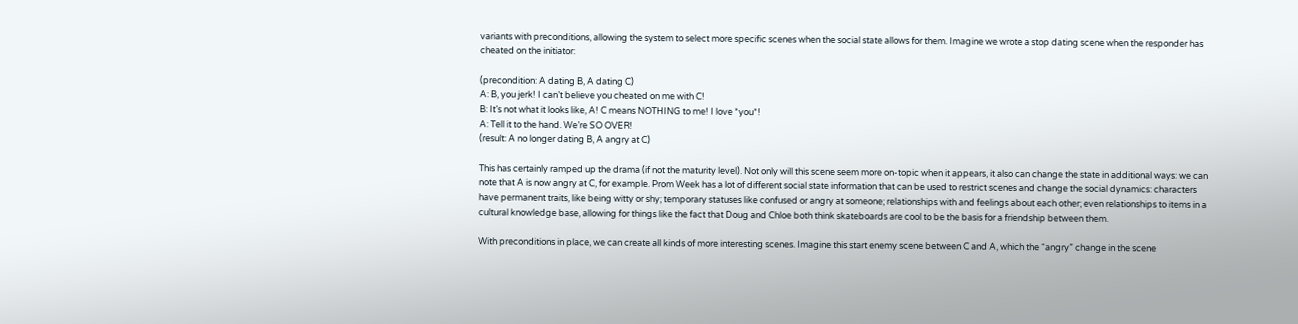variants with preconditions, allowing the system to select more specific scenes when the social state allows for them. Imagine we wrote a stop dating scene when the responder has cheated on the initiator:

(precondition: A dating B, A dating C)
A: B, you jerk! I can’t believe you cheated on me with C!
B: It’s not what it looks like, A! C means NOTHING to me! I love *you*!
A: Tell it to the hand. We’re SO OVER!
(result: A no longer dating B, A angry at C)

This has certainly ramped up the drama (if not the maturity level). Not only will this scene seem more on-topic when it appears, it also can change the state in additional ways: we can note that A is now angry at C, for example. Prom Week has a lot of different social state information that can be used to restrict scenes and change the social dynamics: characters have permanent traits, like being witty or shy; temporary statuses like confused or angry at someone; relationships with and feelings about each other; even relationships to items in a cultural knowledge base, allowing for things like the fact that Doug and Chloe both think skateboards are cool to be the basis for a friendship between them.

With preconditions in place, we can create all kinds of more interesting scenes. Imagine this start enemy scene between C and A, which the “angry” change in the scene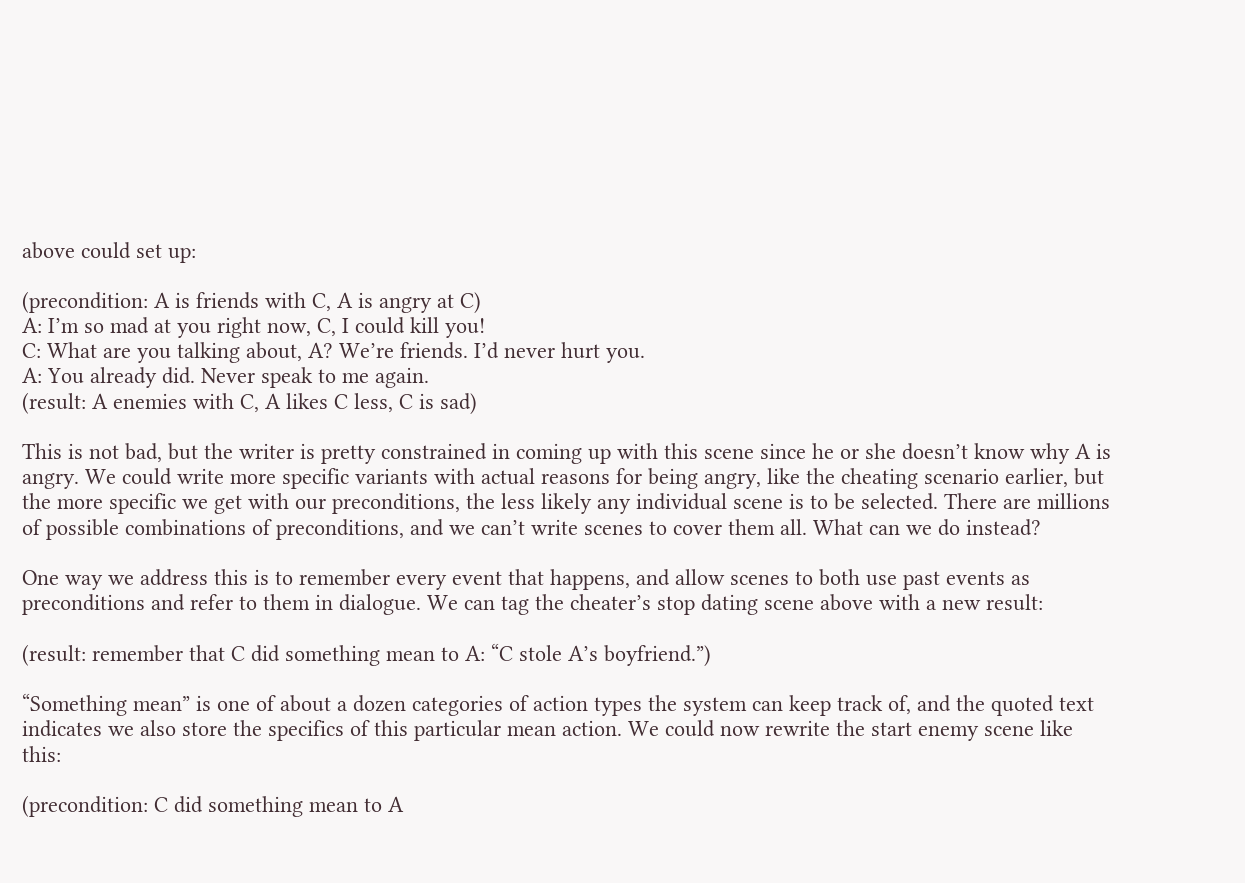above could set up:

(precondition: A is friends with C, A is angry at C)
A: I’m so mad at you right now, C, I could kill you!
C: What are you talking about, A? We’re friends. I’d never hurt you.
A: You already did. Never speak to me again.
(result: A enemies with C, A likes C less, C is sad)

This is not bad, but the writer is pretty constrained in coming up with this scene since he or she doesn’t know why A is angry. We could write more specific variants with actual reasons for being angry, like the cheating scenario earlier, but the more specific we get with our preconditions, the less likely any individual scene is to be selected. There are millions of possible combinations of preconditions, and we can’t write scenes to cover them all. What can we do instead?

One way we address this is to remember every event that happens, and allow scenes to both use past events as preconditions and refer to them in dialogue. We can tag the cheater’s stop dating scene above with a new result:

(result: remember that C did something mean to A: “C stole A’s boyfriend.”)

“Something mean” is one of about a dozen categories of action types the system can keep track of, and the quoted text indicates we also store the specifics of this particular mean action. We could now rewrite the start enemy scene like this:

(precondition: C did something mean to A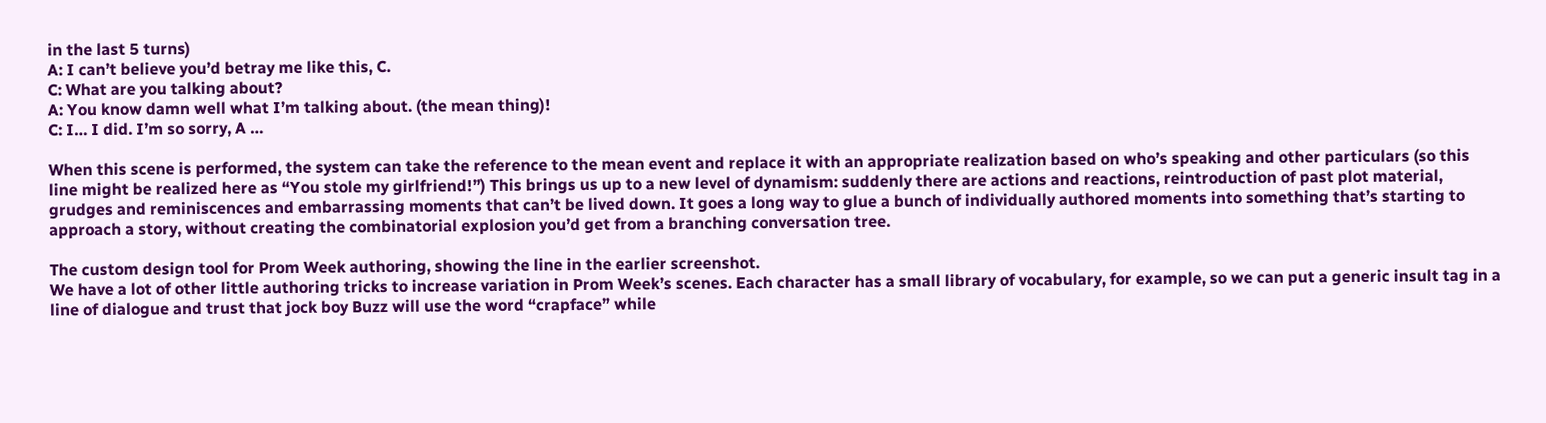in the last 5 turns)
A: I can’t believe you’d betray me like this, C.
C: What are you talking about?
A: You know damn well what I’m talking about. (the mean thing)!
C: I… I did. I’m so sorry, A …

When this scene is performed, the system can take the reference to the mean event and replace it with an appropriate realization based on who’s speaking and other particulars (so this line might be realized here as “You stole my girlfriend!”) This brings us up to a new level of dynamism: suddenly there are actions and reactions, reintroduction of past plot material, grudges and reminiscences and embarrassing moments that can’t be lived down. It goes a long way to glue a bunch of individually authored moments into something that’s starting to approach a story, without creating the combinatorial explosion you’d get from a branching conversation tree.

The custom design tool for Prom Week authoring, showing the line in the earlier screenshot.
We have a lot of other little authoring tricks to increase variation in Prom Week’s scenes. Each character has a small library of vocabulary, for example, so we can put a generic insult tag in a line of dialogue and trust that jock boy Buzz will use the word “crapface” while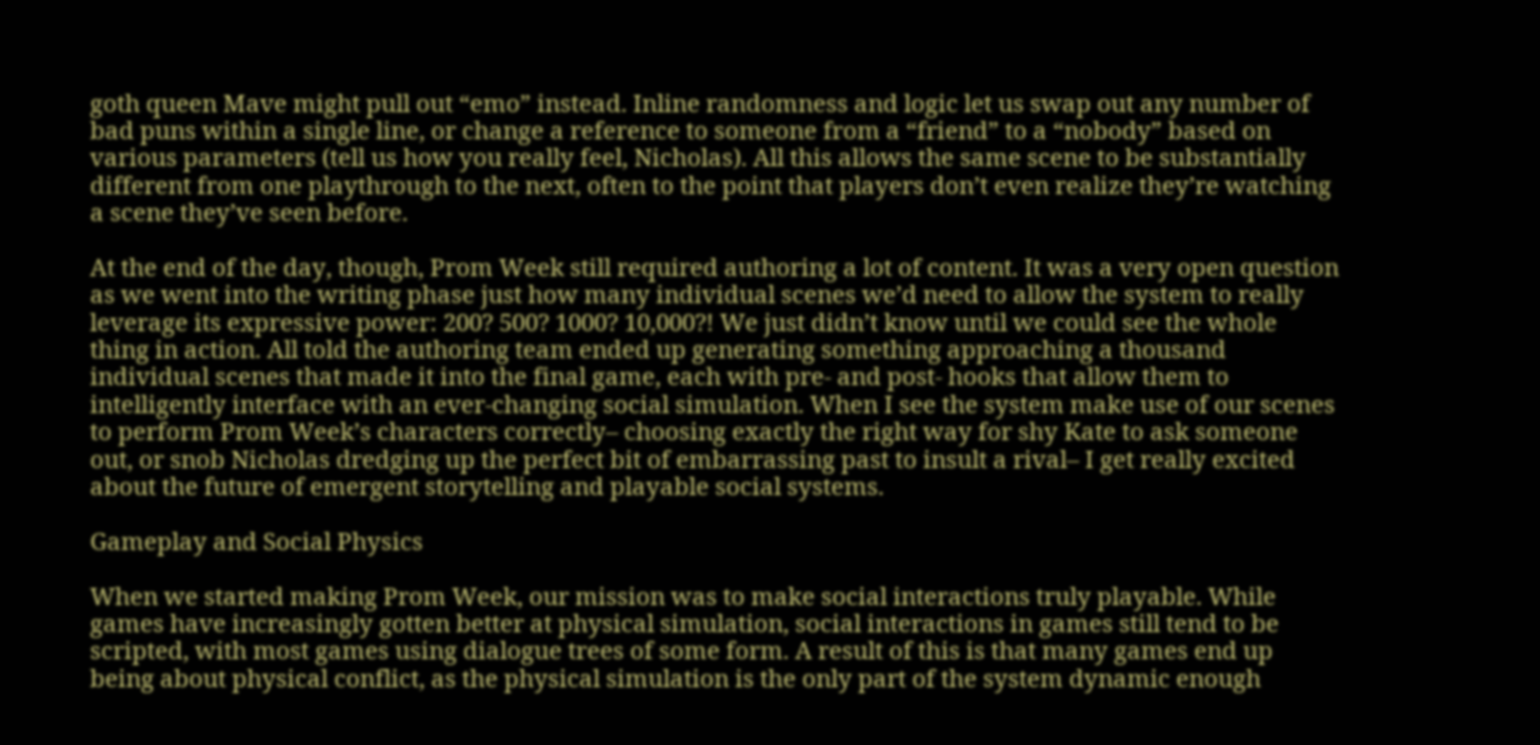goth queen Mave might pull out “emo” instead. Inline randomness and logic let us swap out any number of bad puns within a single line, or change a reference to someone from a “friend” to a “nobody” based on various parameters (tell us how you really feel, Nicholas). All this allows the same scene to be substantially different from one playthrough to the next, often to the point that players don’t even realize they’re watching a scene they’ve seen before.

At the end of the day, though, Prom Week still required authoring a lot of content. It was a very open question as we went into the writing phase just how many individual scenes we’d need to allow the system to really leverage its expressive power: 200? 500? 1000? 10,000?! We just didn’t know until we could see the whole thing in action. All told the authoring team ended up generating something approaching a thousand individual scenes that made it into the final game, each with pre- and post- hooks that allow them to intelligently interface with an ever-changing social simulation. When I see the system make use of our scenes to perform Prom Week’s characters correctly– choosing exactly the right way for shy Kate to ask someone out, or snob Nicholas dredging up the perfect bit of embarrassing past to insult a rival– I get really excited about the future of emergent storytelling and playable social systems.

Gameplay and Social Physics

When we started making Prom Week, our mission was to make social interactions truly playable. While games have increasingly gotten better at physical simulation, social interactions in games still tend to be scripted, with most games using dialogue trees of some form. A result of this is that many games end up being about physical conflict, as the physical simulation is the only part of the system dynamic enough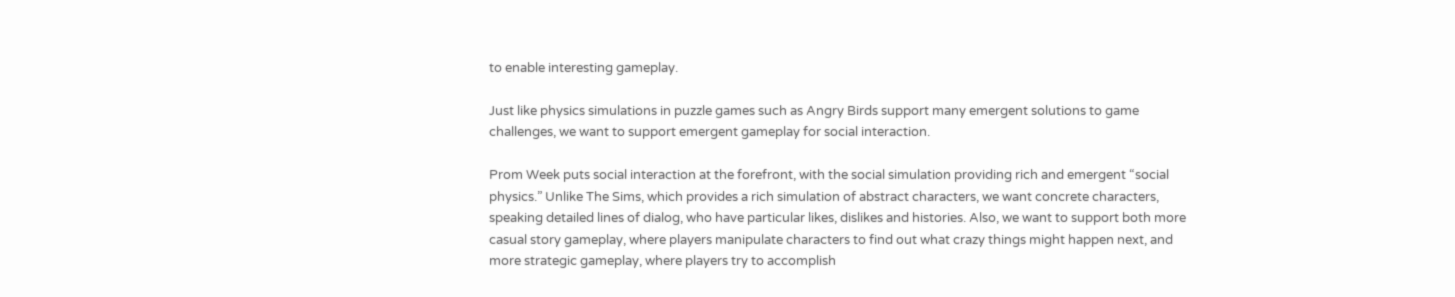to enable interesting gameplay.

Just like physics simulations in puzzle games such as Angry Birds support many emergent solutions to game challenges, we want to support emergent gameplay for social interaction.

Prom Week puts social interaction at the forefront, with the social simulation providing rich and emergent “social physics.” Unlike The Sims, which provides a rich simulation of abstract characters, we want concrete characters, speaking detailed lines of dialog, who have particular likes, dislikes and histories. Also, we want to support both more casual story gameplay, where players manipulate characters to find out what crazy things might happen next, and more strategic gameplay, where players try to accomplish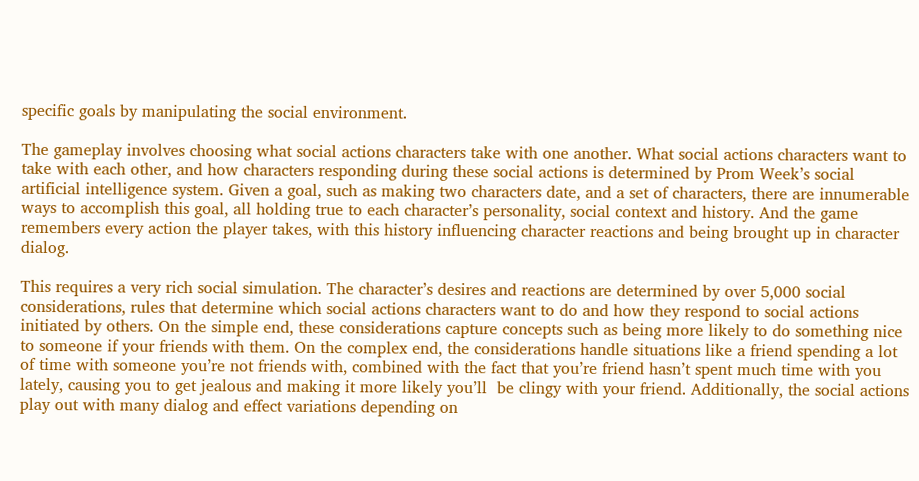specific goals by manipulating the social environment.

The gameplay involves choosing what social actions characters take with one another. What social actions characters want to take with each other, and how characters responding during these social actions is determined by Prom Week’s social artificial intelligence system. Given a goal, such as making two characters date, and a set of characters, there are innumerable ways to accomplish this goal, all holding true to each character’s personality, social context and history. And the game remembers every action the player takes, with this history influencing character reactions and being brought up in character dialog.

This requires a very rich social simulation. The character’s desires and reactions are determined by over 5,000 social considerations, rules that determine which social actions characters want to do and how they respond to social actions initiated by others. On the simple end, these considerations capture concepts such as being more likely to do something nice to someone if your friends with them. On the complex end, the considerations handle situations like a friend spending a lot of time with someone you’re not friends with, combined with the fact that you’re friend hasn’t spent much time with you lately, causing you to get jealous and making it more likely you’ll  be clingy with your friend. Additionally, the social actions play out with many dialog and effect variations depending on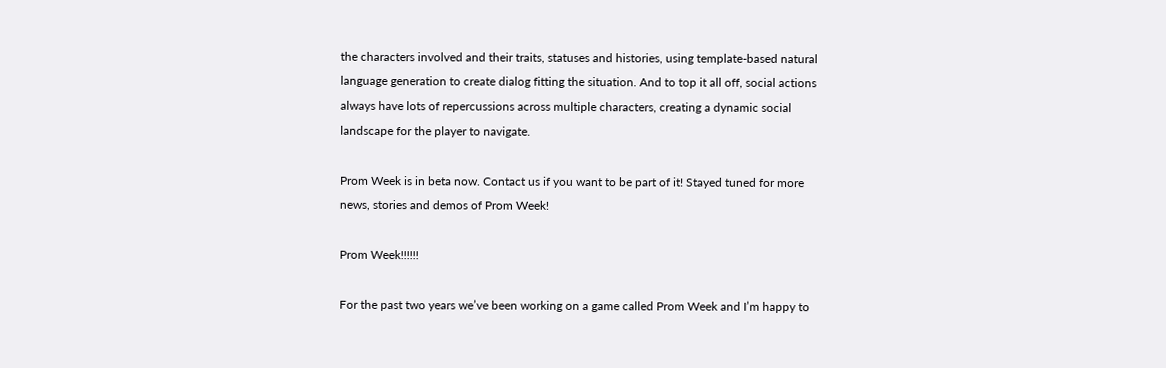the characters involved and their traits, statuses and histories, using template-based natural language generation to create dialog fitting the situation. And to top it all off, social actions always have lots of repercussions across multiple characters, creating a dynamic social landscape for the player to navigate.

Prom Week is in beta now. Contact us if you want to be part of it! Stayed tuned for more news, stories and demos of Prom Week!

Prom Week!!!!!!

For the past two years we’ve been working on a game called Prom Week and I’m happy to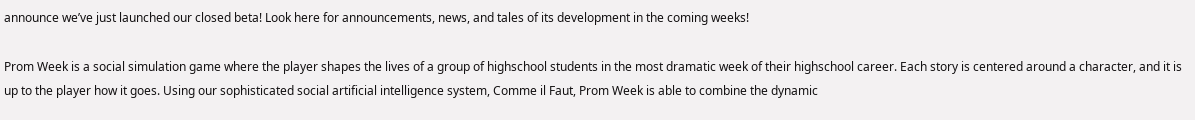announce we’ve just launched our closed beta! Look here for announcements, news, and tales of its development in the coming weeks!

Prom Week is a social simulation game where the player shapes the lives of a group of highschool students in the most dramatic week of their highschool career. Each story is centered around a character, and it is up to the player how it goes. Using our sophisticated social artificial intelligence system, Comme il Faut, Prom Week is able to combine the dynamic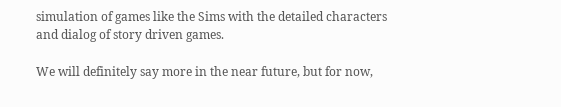simulation of games like the Sims with the detailed characters and dialog of story driven games.

We will definitely say more in the near future, but for now,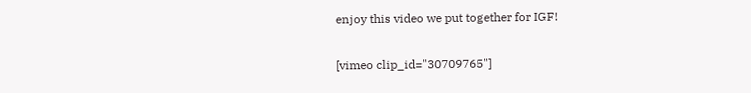enjoy this video we put together for IGF!


[vimeo clip_id="30709765"]